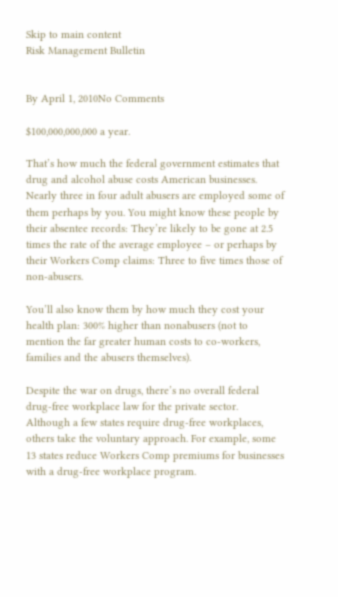Skip to main content
Risk Management Bulletin


By April 1, 2010No Comments

$100,000,000,000 a year.

That’s how much the federal government estimates that drug and alcohol abuse costs American businesses. Nearly three in four adult abusers are employed some of them perhaps by you. You might know these people by their absentee records: They’re likely to be gone at 2.5 times the rate of the average employee – or perhaps by their Workers Comp claims: Three to five times those of non-abusers.

You’ll also know them by how much they cost your health plan: 300% higher than nonabusers (not to mention the far greater human costs to co-workers, families and the abusers themselves).

Despite the war on drugs, there’s no overall federal drug-free workplace law for the private sector. Although a few states require drug-free workplaces, others take the voluntary approach. For example, some 13 states reduce Workers Comp premiums for businesses with a drug-free workplace program.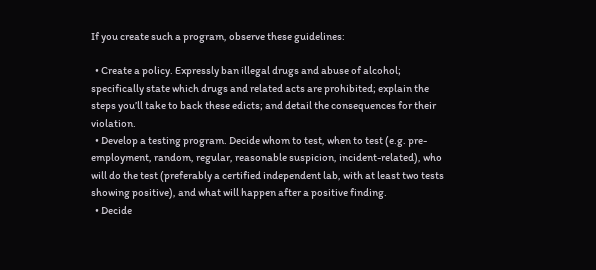If you create such a program, observe these guidelines:

  • Create a policy. Expressly ban illegal drugs and abuse of alcohol; specifically state which drugs and related acts are prohibited; explain the steps you’ll take to back these edicts; and detail the consequences for their violation.
  • Develop a testing program. Decide whom to test, when to test (e.g. pre-employment, random, regular, reasonable suspicion, incident-related), who will do the test (preferably a certified independent lab, with at least two tests showing positive), and what will happen after a positive finding.
  • Decide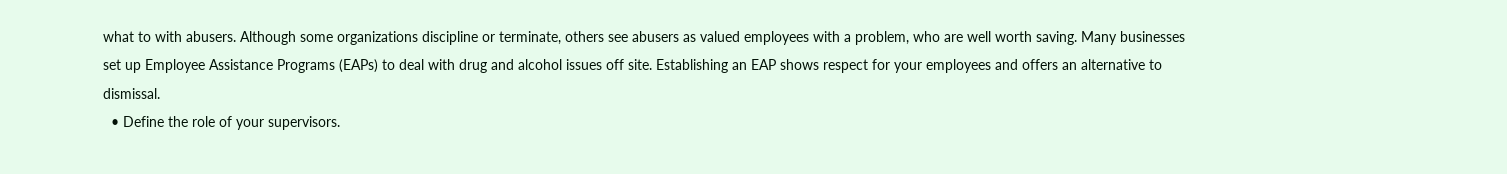what to with abusers. Although some organizations discipline or terminate, others see abusers as valued employees with a problem, who are well worth saving. Many businesses set up Employee Assistance Programs (EAPs) to deal with drug and alcohol issues off site. Establishing an EAP shows respect for your employees and offers an alternative to dismissal.
  • Define the role of your supervisors.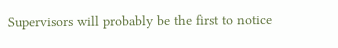Supervisors will probably be the first to notice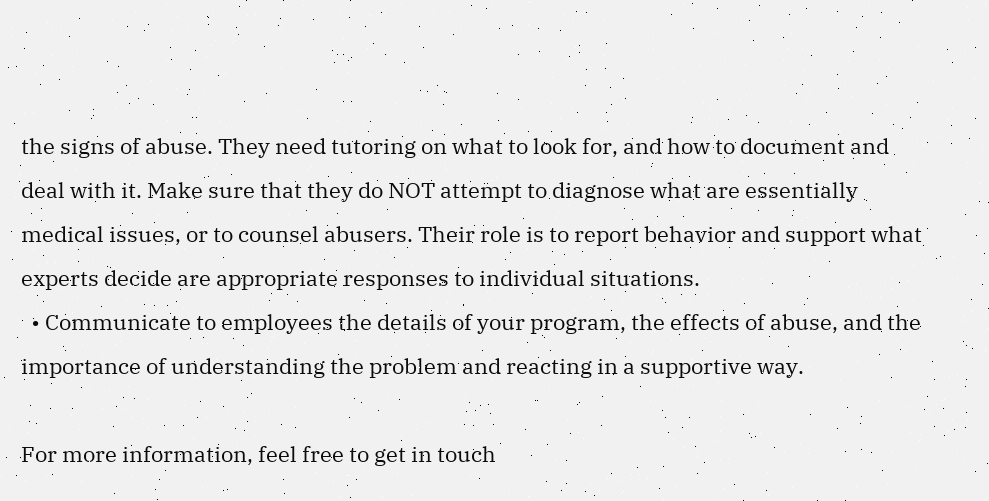the signs of abuse. They need tutoring on what to look for, and how to document and deal with it. Make sure that they do NOT attempt to diagnose what are essentially medical issues, or to counsel abusers. Their role is to report behavior and support what experts decide are appropriate responses to individual situations.
  • Communicate to employees the details of your program, the effects of abuse, and the importance of understanding the problem and reacting in a supportive way.

For more information, feel free to get in touch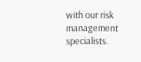with our risk management specialists.